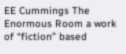EE Cummings The Enormous Room a work of “fiction” based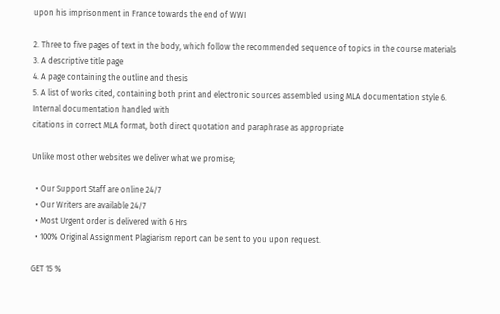upon his imprisonment in France towards the end of WWI

2. Three to five pages of text in the body, which follow the recommended sequence of topics in the course materials
3. A descriptive title page
4. A page containing the outline and thesis
5. A list of works cited, containing both print and electronic sources assembled using MLA documentation style 6. Internal documentation handled with
citations in correct MLA format, both direct quotation and paraphrase as appropriate

Unlike most other websites we deliver what we promise;

  • Our Support Staff are online 24/7
  • Our Writers are available 24/7
  • Most Urgent order is delivered with 6 Hrs
  • 100% Original Assignment Plagiarism report can be sent to you upon request.

GET 15 %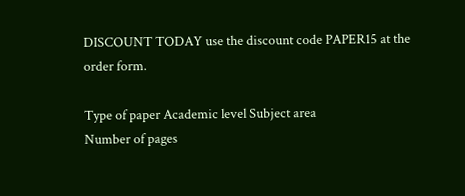DISCOUNT TODAY use the discount code PAPER15 at the order form.

Type of paper Academic level Subject area
Number of pages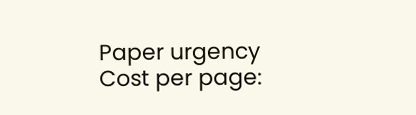Paper urgency Cost per page: